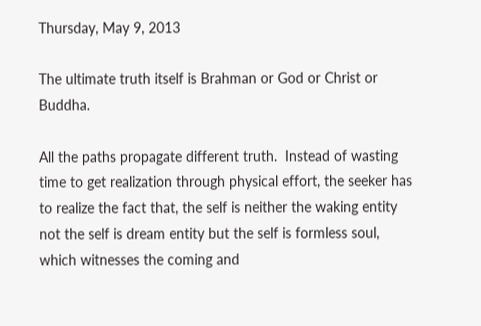Thursday, May 9, 2013

The ultimate truth itself is Brahman or God or Christ or Buddha.

All the paths propagate different truth.  Instead of wasting time to get realization through physical effort, the seeker has to realize the fact that, the self is neither the waking entity not the self is dream entity but the self is formless soul, which witnesses the coming and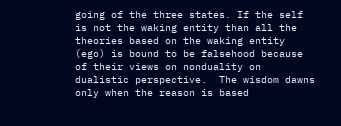going of the three states. If the self is not the waking entity than all the theories based on the waking entity (ego) is bound to be falsehood because of their views on nonduality on dualistic perspective.  The wisdom dawns only when the reason is based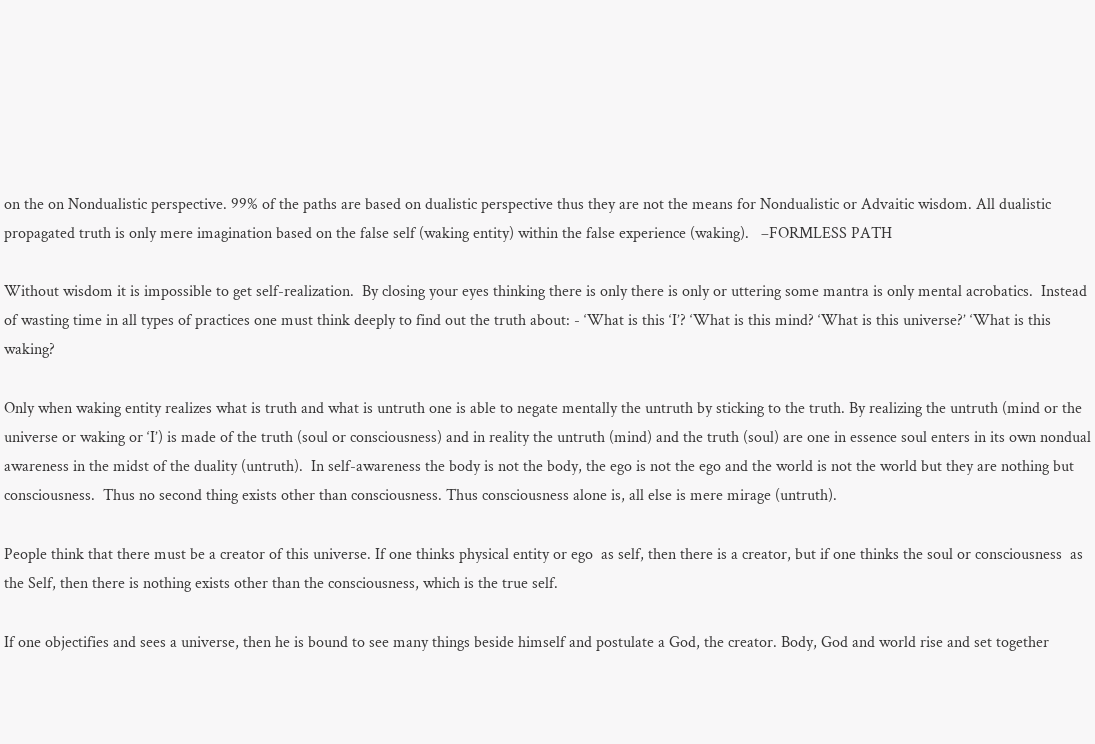on the on Nondualistic perspective. 99% of the paths are based on dualistic perspective thus they are not the means for Nondualistic or Advaitic wisdom. All dualistic propagated truth is only mere imagination based on the false self (waking entity) within the false experience (waking).   –FORMLESS PATH

Without wisdom it is impossible to get self-realization.  By closing your eyes thinking there is only there is only or uttering some mantra is only mental acrobatics.  Instead of wasting time in all types of practices one must think deeply to find out the truth about: - ‘What is this ‘I’? ‘What is this mind? ‘What is this universe?’ ‘What is this waking?

Only when waking entity realizes what is truth and what is untruth one is able to negate mentally the untruth by sticking to the truth. By realizing the untruth (mind or the universe or waking or ‘I’) is made of the truth (soul or consciousness) and in reality the untruth (mind) and the truth (soul) are one in essence soul enters in its own nondual awareness in the midst of the duality (untruth).  In self-awareness the body is not the body, the ego is not the ego and the world is not the world but they are nothing but consciousness.  Thus no second thing exists other than consciousness. Thus consciousness alone is, all else is mere mirage (untruth).

People think that there must be a creator of this universe. If one thinks physical entity or ego  as self, then there is a creator, but if one thinks the soul or consciousness  as the Self, then there is nothing exists other than the consciousness, which is the true self.

If one objectifies and sees a universe, then he is bound to see many things beside himself and postulate a God, the creator. Body, God and world rise and set together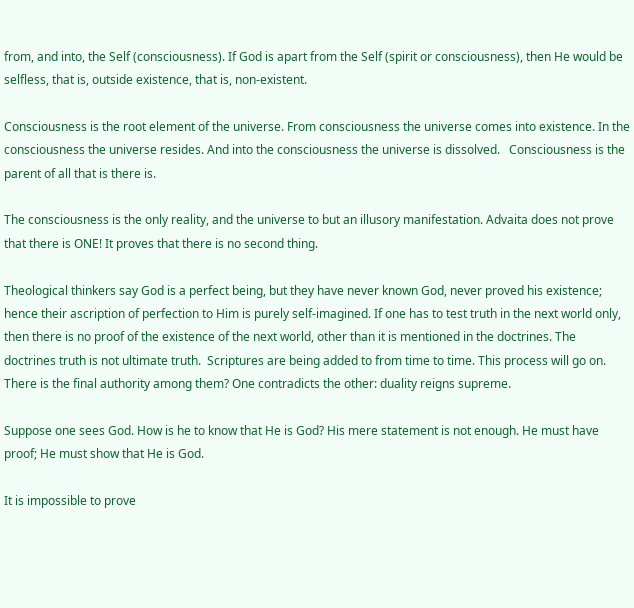from, and into, the Self (consciousness). If God is apart from the Self (spirit or consciousness), then He would be selfless, that is, outside existence, that is, non-existent.

Consciousness is the root element of the universe. From consciousness the universe comes into existence. In the consciousness the universe resides. And into the consciousness the universe is dissolved.   Consciousness is the parent of all that is there is.

The consciousness is the only reality, and the universe to but an illusory manifestation. Advaita does not prove that there is ONE! It proves that there is no second thing.

Theological thinkers say God is a perfect being, but they have never known God, never proved his existence; hence their ascription of perfection to Him is purely self-imagined. If one has to test truth in the next world only, then there is no proof of the existence of the next world, other than it is mentioned in the doctrines. The doctrines truth is not ultimate truth.  Scriptures are being added to from time to time. This process will go on. There is the final authority among them? One contradicts the other: duality reigns supreme.

Suppose one sees God. How is he to know that He is God? His mere statement is not enough. He must have proof; He must show that He is God.

It is impossible to prove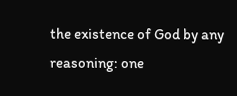the existence of God by any reasoning: one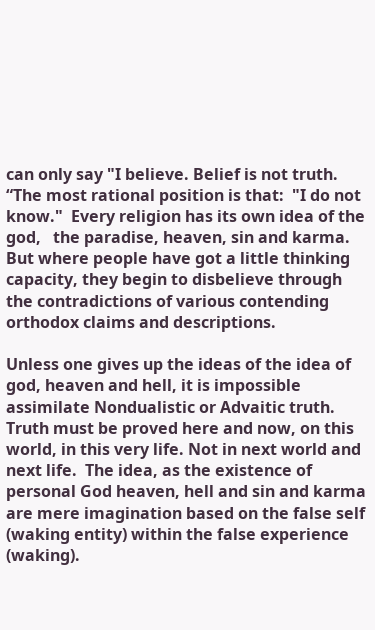can only say "I believe. Belief is not truth. “The most rational position is that:  "I do not know."  Every religion has its own idea of the god,   the paradise, heaven, sin and karma.  But where people have got a little thinking capacity, they begin to disbelieve through the contradictions of various contending orthodox claims and descriptions.

Unless one gives up the ideas of the idea of god, heaven and hell, it is impossible assimilate Nondualistic or Advaitic truth. Truth must be proved here and now, on this world, in this very life. Not in next world and next life.  The idea, as the existence of personal God heaven, hell and sin and karma are mere imagination based on the false self (waking entity) within the false experience (waking).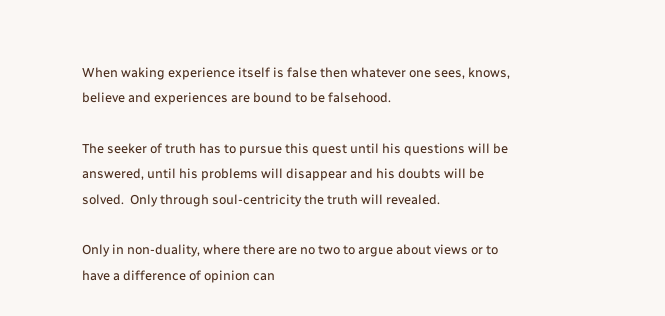When waking experience itself is false then whatever one sees, knows, believe and experiences are bound to be falsehood.

The seeker of truth has to pursue this quest until his questions will be answered, until his problems will disappear and his doubts will be solved.  Only through soul-centricity the truth will revealed.

Only in non-duality, where there are no two to argue about views or to have a difference of opinion can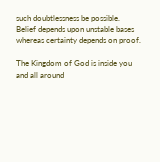such doubtlessness be possible.  Belief depends upon unstable bases whereas certainty depends on proof.

The Kingdom of God is inside you and all around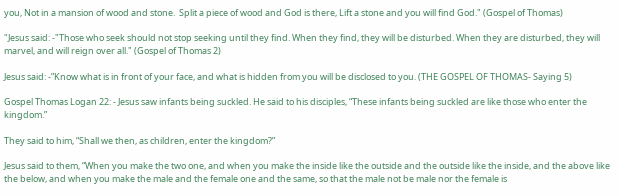you, Not in a mansion of wood and stone.  Split a piece of wood and God is there, Lift a stone and you will find God." (Gospel of Thomas)

"Jesus said: -"Those who seek should not stop seeking until they find. When they find, they will be disturbed. When they are disturbed, they will marvel, and will reign over all." (Gospel of Thomas 2)

Jesus said: -”Know what is in front of your face, and what is hidden from you will be disclosed to you. (THE GOSPEL OF THOMAS- Saying 5)

Gospel Thomas Logan 22: - Jesus saw infants being suckled. He said to his disciples, “These infants being suckled are like those who enter the kingdom.”

They said to him, “Shall we then, as children, enter the kingdom?”

Jesus said to them, “When you make the two one, and when you make the inside like the outside and the outside like the inside, and the above like the below, and when you make the male and the female one and the same, so that the male not be male nor the female is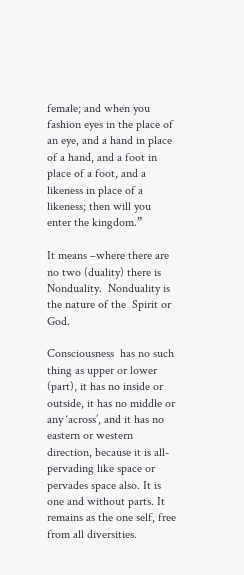female; and when you fashion eyes in the place of an eye, and a hand in place of a hand, and a foot in place of a foot, and a likeness in place of a likeness; then will you enter the kingdom.”

It means –where there are no two (duality) there is Nonduality.  Nonduality is the nature of the  Spirit or God.

Consciousness  has no such thing as upper or lower (part), it has no inside or outside, it has no middle or any ‘across’, and it has no eastern or western direction, because it is all-pervading like space or pervades space also. It is one and without parts. It remains as the one self, free from all diversities.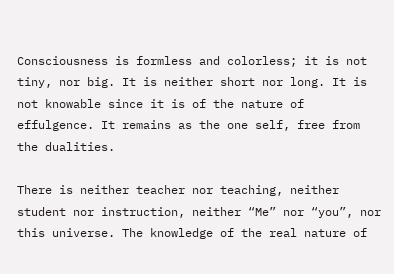Consciousness is formless and colorless; it is not tiny, nor big. It is neither short nor long. It is not knowable since it is of the nature of effulgence. It remains as the one self, free from the dualities.

There is neither teacher nor teaching, neither student nor instruction, neither “Me” nor “you”, nor this universe. The knowledge of the real nature of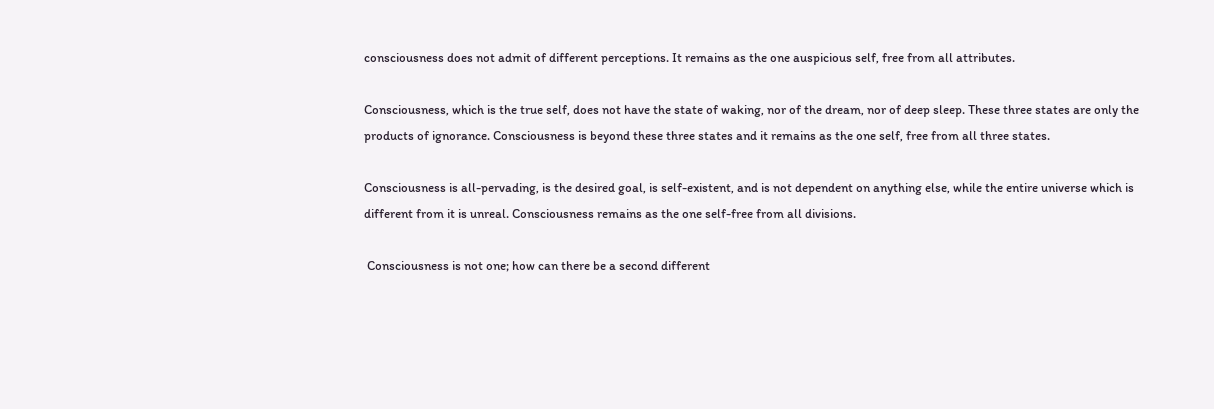consciousness does not admit of different perceptions. It remains as the one auspicious self, free from all attributes.

Consciousness, which is the true self, does not have the state of waking, nor of the dream, nor of deep sleep. These three states are only the products of ignorance. Consciousness is beyond these three states and it remains as the one self, free from all three states.

Consciousness is all-pervading, is the desired goal, is self-existent, and is not dependent on anything else, while the entire universe which is different from it is unreal. Consciousness remains as the one self-free from all divisions.

 Consciousness is not one; how can there be a second different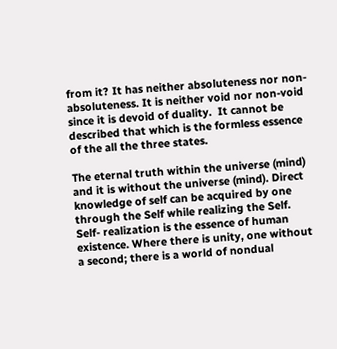from it? It has neither absoluteness nor non-absoluteness. It is neither void nor non-void since it is devoid of duality.  It cannot be described that which is the formless essence of the all the three states.

The eternal truth within the universe (mind) and it is without the universe (mind). Direct knowledge of self can be acquired by one through the Self while realizing the Self. Self- realization is the essence of human existence. Where there is unity, one without a second; there is a world of nondual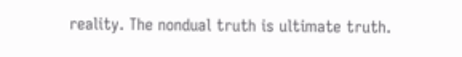reality. The nondual truth is ultimate truth.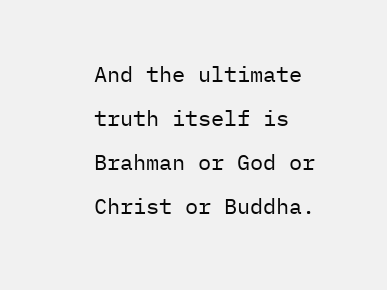And the ultimate truth itself is Brahman or God or Christ or Buddha.